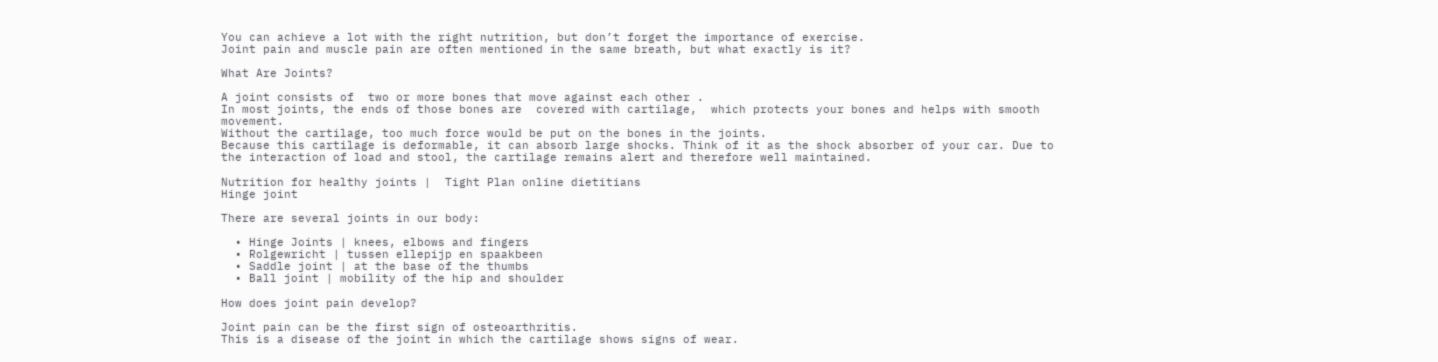You can achieve a lot with the right nutrition, but don’t forget the importance of exercise.
Joint pain and muscle pain are often mentioned in the same breath, but what exactly is it?

What Are Joints?

A joint consists of  two or more bones that move against each other .
In most joints, the ends of those bones are  covered with cartilage,  which protects your bones and helps with smooth movement.
Without the cartilage, too much force would be put on the bones in the joints.
Because this cartilage is deformable, it can absorb large shocks. Think of it as the shock absorber of your car. Due to the interaction of load and stool, the cartilage remains alert and therefore well maintained.

Nutrition for healthy joints |  Tight Plan online dietitians
Hinge joint

There are several joints in our body:

  • Hinge Joints | knees, elbows and fingers
  • Rolgewricht | tussen ellepijp en spaakbeen
  • Saddle joint | at the base of the thumbs
  • Ball joint | mobility of the hip and shoulder

How does joint pain develop?

Joint pain can be the first sign of osteoarthritis.
This is a disease of the joint in which the cartilage shows signs of wear.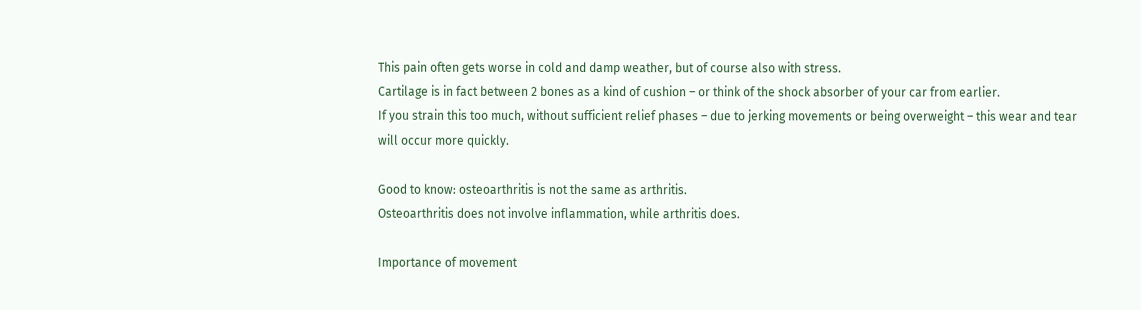This pain often gets worse in cold and damp weather, but of course also with stress.
Cartilage is in fact between 2 bones as a kind of cushion – or think of the shock absorber of your car from earlier.
If you strain this too much, without sufficient relief phases – due to jerking movements or being overweight – this wear and tear will occur more quickly.

Good to know: osteoarthritis is not the same as arthritis.
Osteoarthritis does not involve inflammation, while arthritis does.

Importance of movement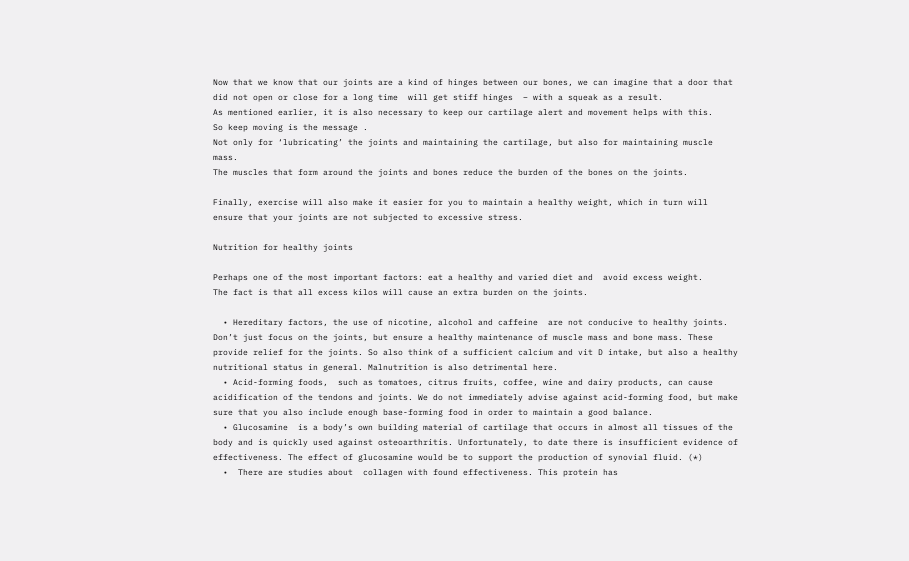Now that we know that our joints are a kind of hinges between our bones, we can imagine that a door that did not open or close for a long time  will get stiff hinges  – with a squeak as a result.
As mentioned earlier, it is also necessary to keep our cartilage alert and movement helps with this.
So keep moving is the message .
Not only for ‘lubricating’ the joints and maintaining the cartilage, but also for maintaining muscle mass.
The muscles that form around the joints and bones reduce the burden of the bones on the joints.

Finally, exercise will also make it easier for you to maintain a healthy weight, which in turn will ensure that your joints are not subjected to excessive stress.

Nutrition for healthy joints

Perhaps one of the most important factors: eat a healthy and varied diet and  avoid excess weight.
The fact is that all excess kilos will cause an extra burden on the joints.

  • Hereditary factors, the use of nicotine, alcohol and caffeine  are not conducive to healthy joints. Don’t just focus on the joints, but ensure a healthy maintenance of muscle mass and bone mass. These provide relief for the joints. So also think of a sufficient calcium and vit D intake, but also a healthy nutritional status in general. Malnutrition is also detrimental here.
  • Acid-forming foods,  such as tomatoes, citrus fruits, coffee, wine and dairy products, can cause acidification of the tendons and joints. We do not immediately advise against acid-forming food, but make sure that you also include enough base-forming food in order to maintain a good balance.
  • Glucosamine  is a body’s own building material of cartilage that occurs in almost all tissues of the body and is quickly used against osteoarthritis. Unfortunately, to date there is insufficient evidence of effectiveness. The effect of glucosamine would be to support the production of synovial fluid. (*)
  •  There are studies about  collagen with found effectiveness. This protein has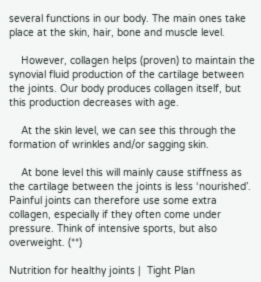several functions in our body. The main ones take place at the skin, hair, bone and muscle level.

    However, collagen helps (proven) to maintain the synovial fluid production of the cartilage between the joints. Our body produces collagen itself, but this production decreases with age.

    At the skin level, we can see this through the formation of wrinkles and/or sagging skin.

    At bone level this will mainly cause stiffness as the cartilage between the joints is less ‘nourished’. Painful joints can therefore use some extra collagen, especially if they often come under pressure. Think of intensive sports, but also overweight. (**)

Nutrition for healthy joints |  Tight Plan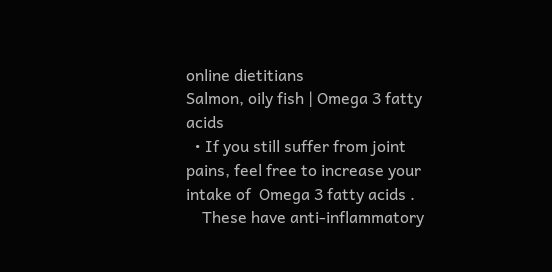online dietitians
Salmon, oily fish | Omega 3 fatty acids
  • If you still suffer from joint pains, feel free to increase your intake of  Omega 3 fatty acids .
    These have anti-inflammatory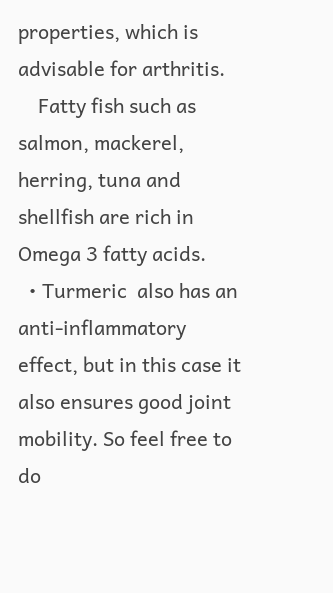properties, which is advisable for arthritis.
    Fatty fish such as salmon, mackerel, herring, tuna and shellfish are rich in Omega 3 fatty acids.
  • Turmeric  also has an anti-inflammatory effect, but in this case it also ensures good joint mobility. So feel free to do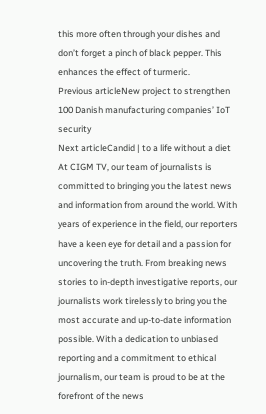this more often through your dishes and don’t forget a pinch of black pepper. This enhances the effect of turmeric.
Previous articleNew project to strengthen 100 Danish manufacturing companies’ IoT security
Next articleCandid | to a life without a diet
At CIGM TV, our team of journalists is committed to bringing you the latest news and information from around the world. With years of experience in the field, our reporters have a keen eye for detail and a passion for uncovering the truth. From breaking news stories to in-depth investigative reports, our journalists work tirelessly to bring you the most accurate and up-to-date information possible. With a dedication to unbiased reporting and a commitment to ethical journalism, our team is proud to be at the forefront of the news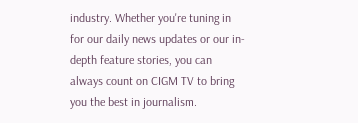industry. Whether you're tuning in for our daily news updates or our in-depth feature stories, you can always count on CIGM TV to bring you the best in journalism.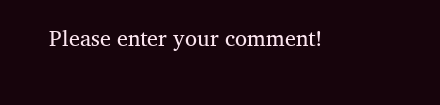Please enter your comment!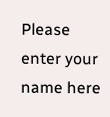Please enter your name here